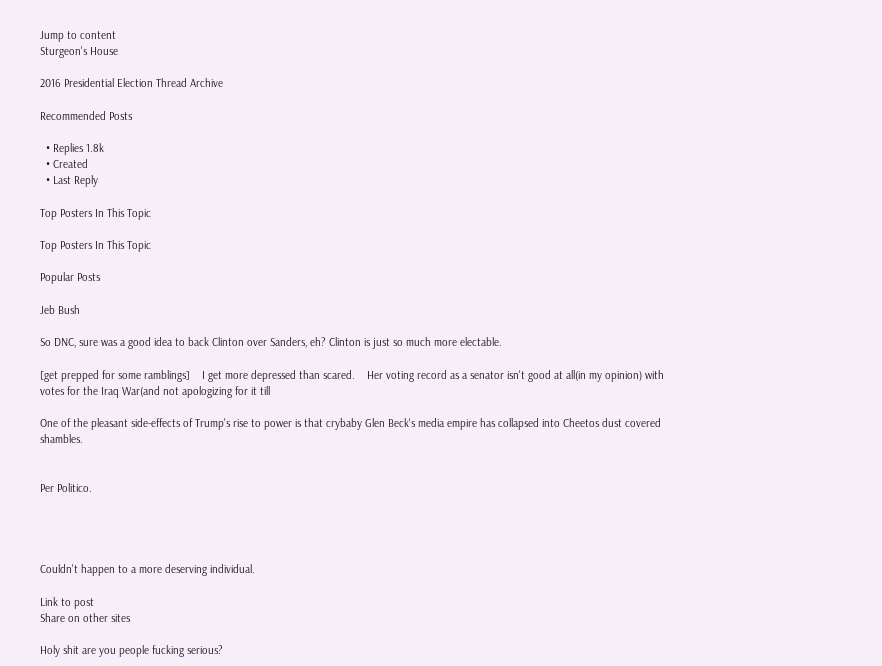Jump to content
Sturgeon's House

2016 Presidential Election Thread Archive

Recommended Posts

  • Replies 1.8k
  • Created
  • Last Reply

Top Posters In This Topic

Top Posters In This Topic

Popular Posts

Jeb Bush

So DNC, sure was a good idea to back Clinton over Sanders, eh? Clinton is just so much more electable.

[get prepped for some ramblings]    I get more depressed than scared.    Her voting record as a senator isn't good at all(in my opinion) with votes for the Iraq War(and not apologizing for it till

One of the pleasant side-effects of Trump's rise to power is that crybaby Glen Beck's media empire has collapsed into Cheetos dust covered shambles.


Per Politico.




Couldn't happen to a more deserving individual.

Link to post
Share on other sites

Holy shit are you people fucking serious?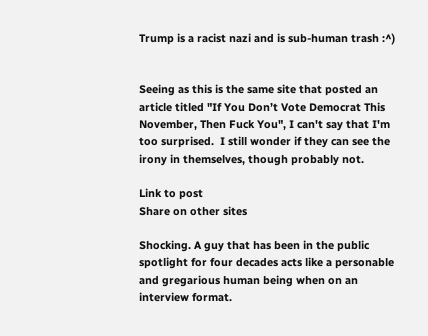Trump is a racist nazi and is sub-human trash :^)


Seeing as this is the same site that posted an article titled "If You Don’t Vote Democrat This November, Then Fuck You", I can't say that I'm too surprised.  I still wonder if they can see the irony in themselves, though probably not.

Link to post
Share on other sites

Shocking. A guy that has been in the public spotlight for four decades acts like a personable and gregarious human being when on an interview format.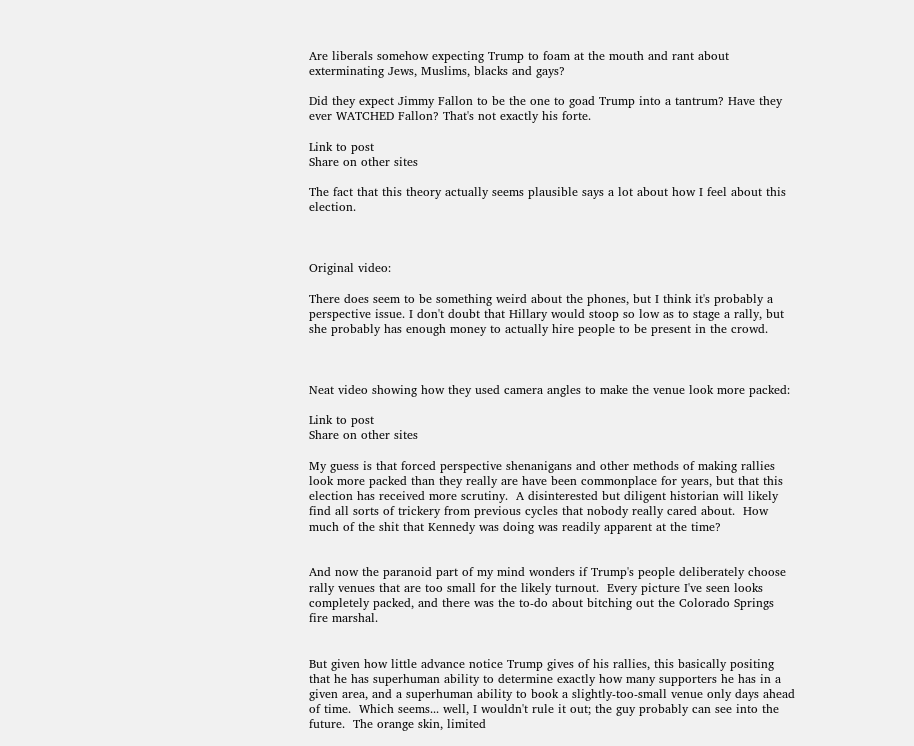Are liberals somehow expecting Trump to foam at the mouth and rant about exterminating Jews, Muslims, blacks and gays?

Did they expect Jimmy Fallon to be the one to goad Trump into a tantrum? Have they ever WATCHED Fallon? That's not exactly his forte.

Link to post
Share on other sites

The fact that this theory actually seems plausible says a lot about how I feel about this election.



Original video:

There does seem to be something weird about the phones, but I think it's probably a perspective issue. I don't doubt that Hillary would stoop so low as to stage a rally, but she probably has enough money to actually hire people to be present in the crowd.



Neat video showing how they used camera angles to make the venue look more packed:

Link to post
Share on other sites

My guess is that forced perspective shenanigans and other methods of making rallies look more packed than they really are have been commonplace for years, but that this election has received more scrutiny.  A disinterested but diligent historian will likely find all sorts of trickery from previous cycles that nobody really cared about.  How much of the shit that Kennedy was doing was readily apparent at the time?


And now the paranoid part of my mind wonders if Trump's people deliberately choose rally venues that are too small for the likely turnout.  Every picture I've seen looks completely packed, and there was the to-do about bitching out the Colorado Springs fire marshal.


But given how little advance notice Trump gives of his rallies, this basically positing that he has superhuman ability to determine exactly how many supporters he has in a given area, and a superhuman ability to book a slightly-too-small venue only days ahead of time.  Which seems... well, I wouldn't rule it out; the guy probably can see into the future.  The orange skin, limited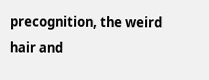precognition, the weird hair and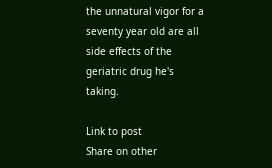the unnatural vigor for a seventy year old are all side effects of the geriatric drug he's taking.

Link to post
Share on other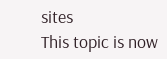sites
This topic is now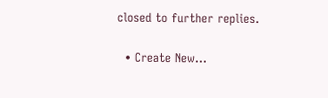closed to further replies.

  • Create New...